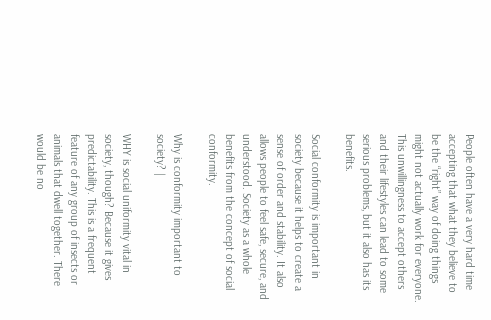People often have a very hard time accepting that what they believe to be the “right” way of doing things might not actually work for everyone. This unwillingness to accept others and their lifestyles can lead to some serious problems, but it also has its benefits.

Social conformity is important in society because it helps to create a sense of order and stability. It also allows people to feel safe, secure, and understood. Society as a whole benefits from the concept of social conformity.

Why is conformity important to society? |

WHY is social uniformity vital in society, though? Because it gives predictability. This is a frequent feature of any group of insects or animals that dwell together. There would be no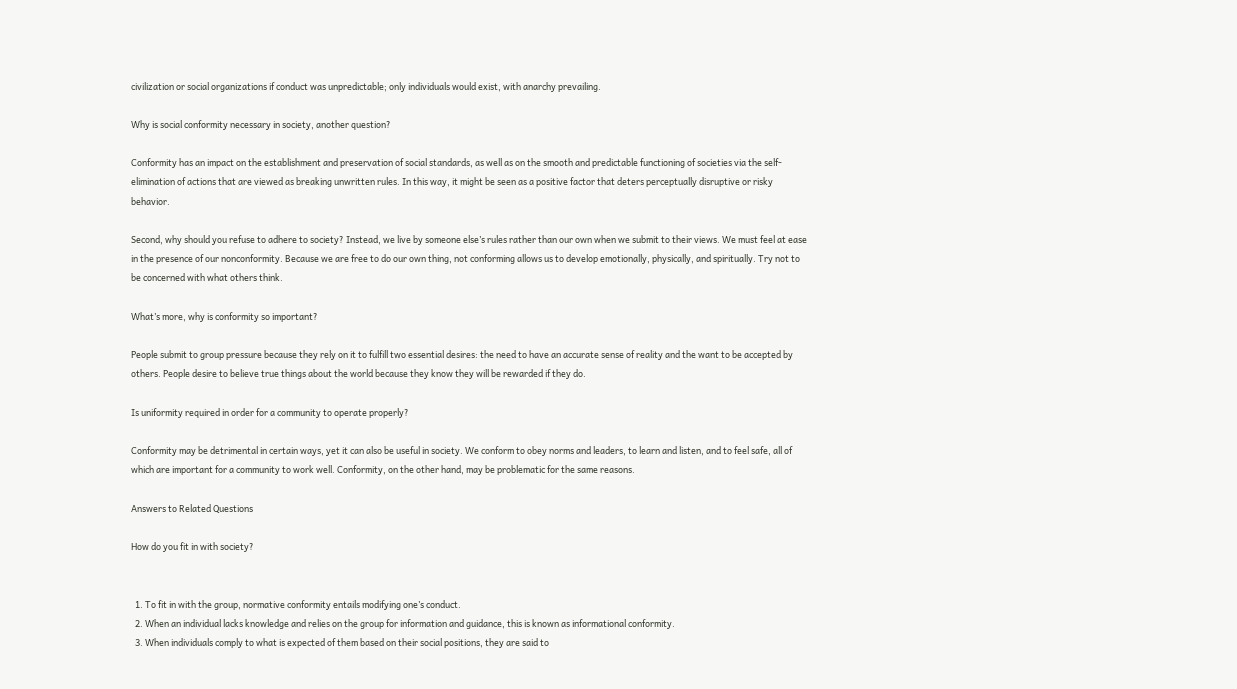civilization or social organizations if conduct was unpredictable; only individuals would exist, with anarchy prevailing.

Why is social conformity necessary in society, another question?

Conformity has an impact on the establishment and preservation of social standards, as well as on the smooth and predictable functioning of societies via the self-elimination of actions that are viewed as breaking unwritten rules. In this way, it might be seen as a positive factor that deters perceptually disruptive or risky behavior.

Second, why should you refuse to adhere to society? Instead, we live by someone else’s rules rather than our own when we submit to their views. We must feel at ease in the presence of our nonconformity. Because we are free to do our own thing, not conforming allows us to develop emotionally, physically, and spiritually. Try not to be concerned with what others think.

What’s more, why is conformity so important?

People submit to group pressure because they rely on it to fulfill two essential desires: the need to have an accurate sense of reality and the want to be accepted by others. People desire to believe true things about the world because they know they will be rewarded if they do.

Is uniformity required in order for a community to operate properly?

Conformity may be detrimental in certain ways, yet it can also be useful in society. We conform to obey norms and leaders, to learn and listen, and to feel safe, all of which are important for a community to work well. Conformity, on the other hand, may be problematic for the same reasons.

Answers to Related Questions

How do you fit in with society?


  1. To fit in with the group, normative conformity entails modifying one’s conduct.
  2. When an individual lacks knowledge and relies on the group for information and guidance, this is known as informational conformity.
  3. When individuals comply to what is expected of them based on their social positions, they are said to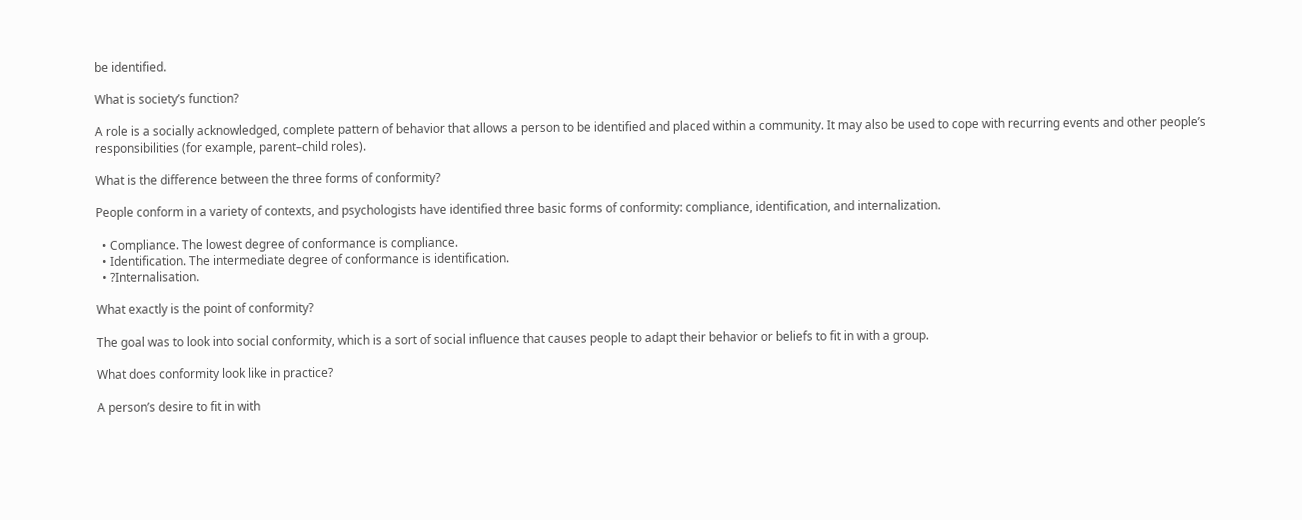be identified.

What is society’s function?

A role is a socially acknowledged, complete pattern of behavior that allows a person to be identified and placed within a community. It may also be used to cope with recurring events and other people’s responsibilities (for example, parent–child roles).

What is the difference between the three forms of conformity?

People conform in a variety of contexts, and psychologists have identified three basic forms of conformity: compliance, identification, and internalization.

  • Compliance. The lowest degree of conformance is compliance.
  • Identification. The intermediate degree of conformance is identification.
  • ?Internalisation.

What exactly is the point of conformity?

The goal was to look into social conformity, which is a sort of social influence that causes people to adapt their behavior or beliefs to fit in with a group.

What does conformity look like in practice?

A person’s desire to fit in with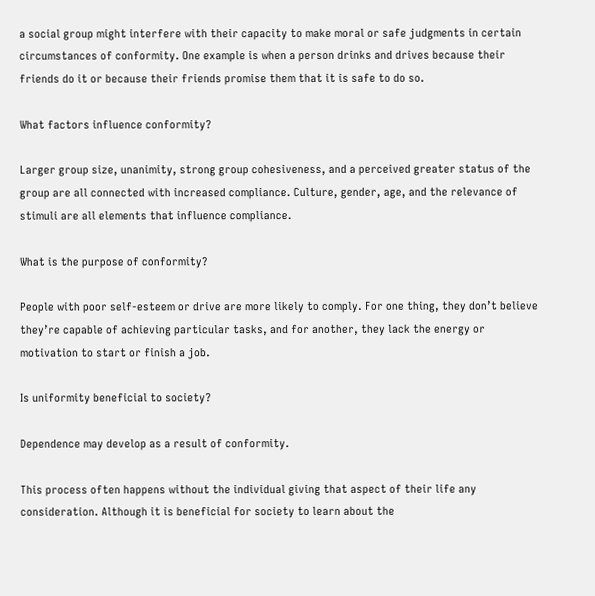a social group might interfere with their capacity to make moral or safe judgments in certain circumstances of conformity. One example is when a person drinks and drives because their friends do it or because their friends promise them that it is safe to do so.

What factors influence conformity?

Larger group size, unanimity, strong group cohesiveness, and a perceived greater status of the group are all connected with increased compliance. Culture, gender, age, and the relevance of stimuli are all elements that influence compliance.

What is the purpose of conformity?

People with poor self-esteem or drive are more likely to comply. For one thing, they don’t believe they’re capable of achieving particular tasks, and for another, they lack the energy or motivation to start or finish a job.

Is uniformity beneficial to society?

Dependence may develop as a result of conformity.

This process often happens without the individual giving that aspect of their life any consideration. Although it is beneficial for society to learn about the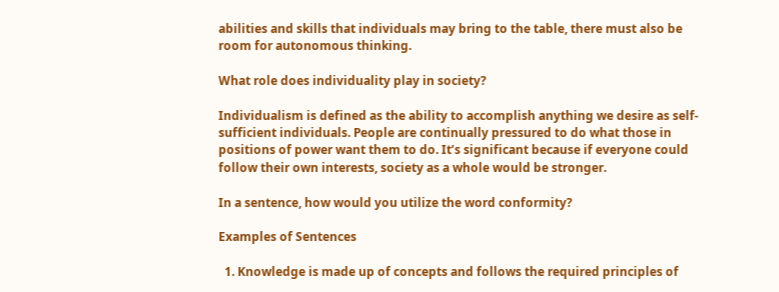abilities and skills that individuals may bring to the table, there must also be room for autonomous thinking.

What role does individuality play in society?

Individualism is defined as the ability to accomplish anything we desire as self-sufficient individuals. People are continually pressured to do what those in positions of power want them to do. It’s significant because if everyone could follow their own interests, society as a whole would be stronger.

In a sentence, how would you utilize the word conformity?

Examples of Sentences

  1. Knowledge is made up of concepts and follows the required principles of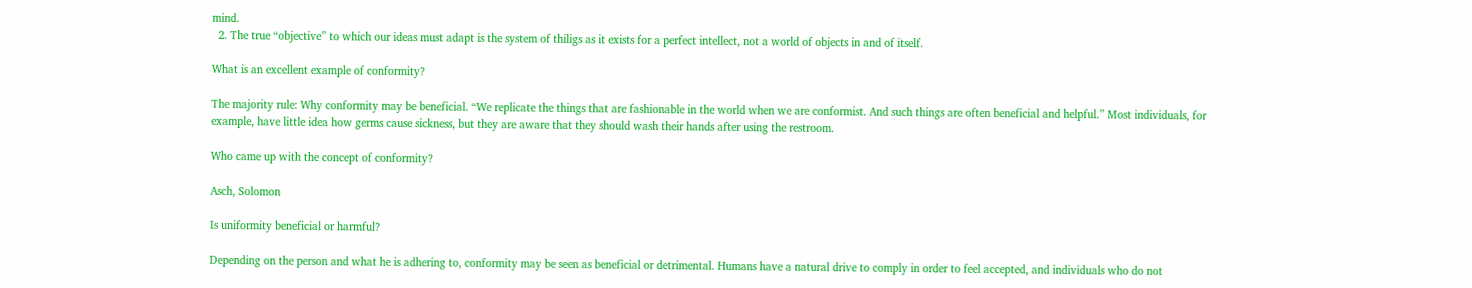mind.
  2. The true “objective” to which our ideas must adapt is the system of thiligs as it exists for a perfect intellect, not a world of objects in and of itself.

What is an excellent example of conformity?

The majority rule: Why conformity may be beneficial. “We replicate the things that are fashionable in the world when we are conformist. And such things are often beneficial and helpful.” Most individuals, for example, have little idea how germs cause sickness, but they are aware that they should wash their hands after using the restroom.

Who came up with the concept of conformity?

Asch, Solomon

Is uniformity beneficial or harmful?

Depending on the person and what he is adhering to, conformity may be seen as beneficial or detrimental. Humans have a natural drive to comply in order to feel accepted, and individuals who do not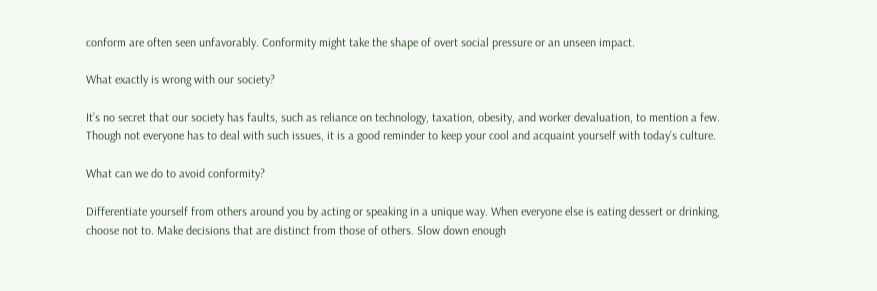conform are often seen unfavorably. Conformity might take the shape of overt social pressure or an unseen impact.

What exactly is wrong with our society?

It’s no secret that our society has faults, such as reliance on technology, taxation, obesity, and worker devaluation, to mention a few. Though not everyone has to deal with such issues, it is a good reminder to keep your cool and acquaint yourself with today’s culture.

What can we do to avoid conformity?

Differentiate yourself from others around you by acting or speaking in a unique way. When everyone else is eating dessert or drinking, choose not to. Make decisions that are distinct from those of others. Slow down enough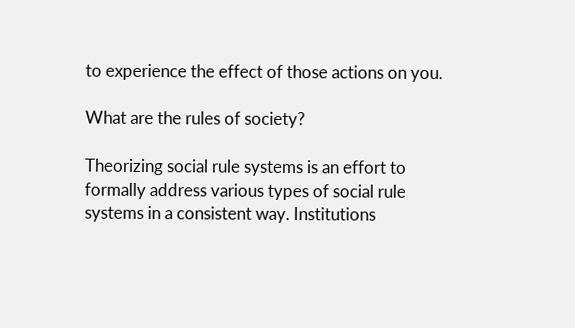to experience the effect of those actions on you.

What are the rules of society?

Theorizing social rule systems is an effort to formally address various types of social rule systems in a consistent way. Institutions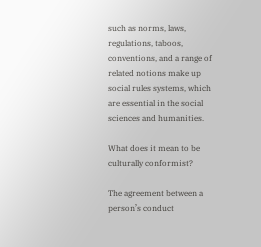such as norms, laws, regulations, taboos, conventions, and a range of related notions make up social rules systems, which are essential in the social sciences and humanities.

What does it mean to be culturally conformist?

The agreement between a person’s conduct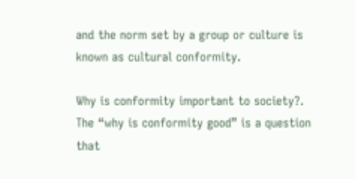and the norm set by a group or culture is known as cultural conformity.

Why is conformity important to society?. The “why is conformity good” is a question that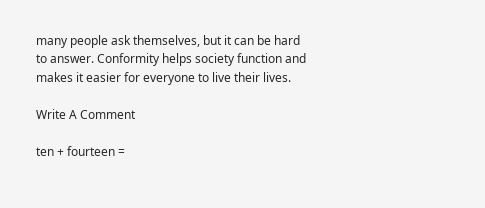many people ask themselves, but it can be hard to answer. Conformity helps society function and makes it easier for everyone to live their lives.

Write A Comment

ten + fourteen =